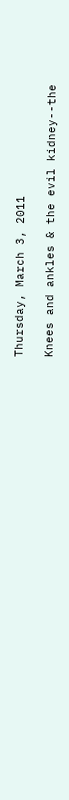Thursday, March 3, 2011

Knees and ankles & the evil kidney--the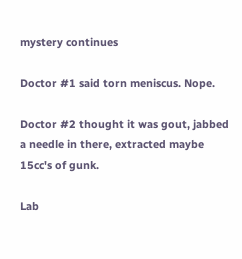mystery continues

Doctor #1 said torn meniscus. Nope.

Doctor #2 thought it was gout, jabbed a needle in there, extracted maybe 15cc's of gunk.

Lab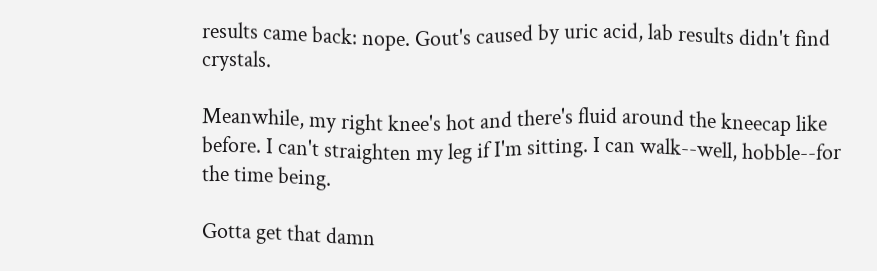results came back: nope. Gout's caused by uric acid, lab results didn't find crystals.

Meanwhile, my right knee's hot and there's fluid around the kneecap like before. I can't straighten my leg if I'm sitting. I can walk--well, hobble--for the time being.

Gotta get that damn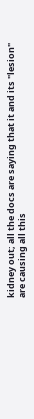kidney out; all the docs are saying that it and its "lesion" are causing all this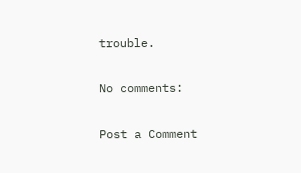trouble.

No comments:

Post a Comment